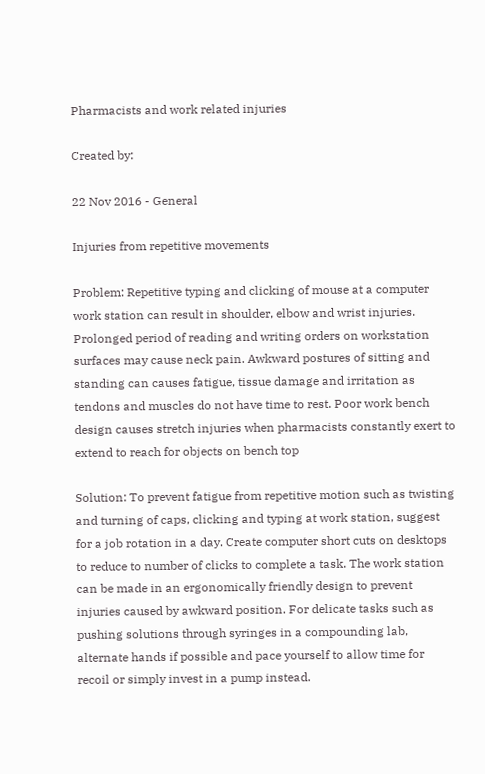Pharmacists and work related injuries

Created by:

22 Nov 2016 - General

Injuries from repetitive movements

Problem: Repetitive typing and clicking of mouse at a computer work station can result in shoulder, elbow and wrist injuries. Prolonged period of reading and writing orders on workstation surfaces may cause neck pain. Awkward postures of sitting and standing can causes fatigue, tissue damage and irritation as tendons and muscles do not have time to rest. Poor work bench design causes stretch injuries when pharmacists constantly exert to extend to reach for objects on bench top

Solution: To prevent fatigue from repetitive motion such as twisting and turning of caps, clicking and typing at work station, suggest for a job rotation in a day. Create computer short cuts on desktops to reduce to number of clicks to complete a task. The work station can be made in an ergonomically friendly design to prevent injuries caused by awkward position. For delicate tasks such as pushing solutions through syringes in a compounding lab, alternate hands if possible and pace yourself to allow time for recoil or simply invest in a pump instead.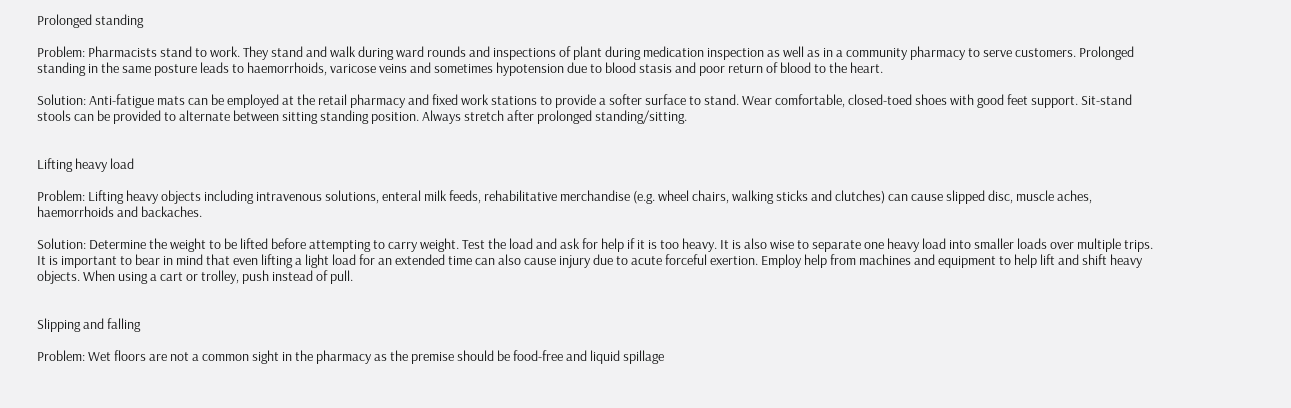Prolonged standing

Problem: Pharmacists stand to work. They stand and walk during ward rounds and inspections of plant during medication inspection as well as in a community pharmacy to serve customers. Prolonged standing in the same posture leads to haemorrhoids, varicose veins and sometimes hypotension due to blood stasis and poor return of blood to the heart.

Solution: Anti-fatigue mats can be employed at the retail pharmacy and fixed work stations to provide a softer surface to stand. Wear comfortable, closed-toed shoes with good feet support. Sit-stand stools can be provided to alternate between sitting standing position. Always stretch after prolonged standing/sitting.


Lifting heavy load

Problem: Lifting heavy objects including intravenous solutions, enteral milk feeds, rehabilitative merchandise (e.g. wheel chairs, walking sticks and clutches) can cause slipped disc, muscle aches, haemorrhoids and backaches.

Solution: Determine the weight to be lifted before attempting to carry weight. Test the load and ask for help if it is too heavy. It is also wise to separate one heavy load into smaller loads over multiple trips. It is important to bear in mind that even lifting a light load for an extended time can also cause injury due to acute forceful exertion. Employ help from machines and equipment to help lift and shift heavy objects. When using a cart or trolley, push instead of pull.


Slipping and falling

Problem: Wet floors are not a common sight in the pharmacy as the premise should be food-free and liquid spillage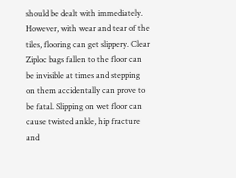should be dealt with immediately. However, with wear and tear of the tiles, flooring can get slippery. Clear Ziploc bags fallen to the floor can be invisible at times and stepping on them accidentally can prove to be fatal. Slipping on wet floor can cause twisted ankle, hip fracture and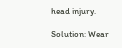head injury.

Solution: Wear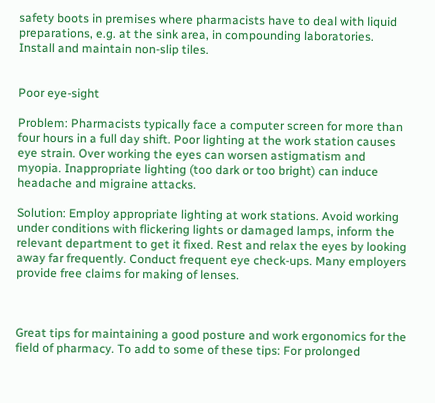safety boots in premises where pharmacists have to deal with liquid preparations, e.g. at the sink area, in compounding laboratories. Install and maintain non-slip tiles.


Poor eye-sight

Problem: Pharmacists typically face a computer screen for more than four hours in a full day shift. Poor lighting at the work station causes eye strain. Over working the eyes can worsen astigmatism and myopia. Inappropriate lighting (too dark or too bright) can induce headache and migraine attacks.

Solution: Employ appropriate lighting at work stations. Avoid working under conditions with flickering lights or damaged lamps, inform the relevant department to get it fixed. Rest and relax the eyes by looking away far frequently. Conduct frequent eye check-ups. Many employers provide free claims for making of lenses.



Great tips for maintaining a good posture and work ergonomics for the field of pharmacy. To add to some of these tips: For prolonged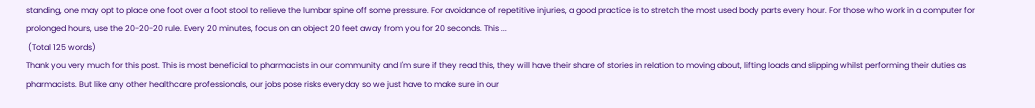standing, one may opt to place one foot over a foot stool to relieve the lumbar spine off some pressure. For avoidance of repetitive injuries, a good practice is to stretch the most used body parts every hour. For those who work in a computer for prolonged hours, use the 20-20-20 rule. Every 20 minutes, focus on an object 20 feet away from you for 20 seconds. This ...
 (Total 125 words)
Thank you very much for this post. This is most beneficial to pharmacists in our community and I'm sure if they read this, they will have their share of stories in relation to moving about, lifting loads and slipping whilst performing their duties as pharmacists. But like any other healthcare professionals, our jobs pose risks everyday so we just have to make sure in our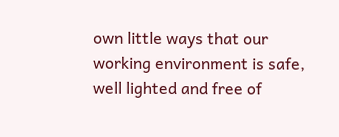own little ways that our working environment is safe, well lighted and free of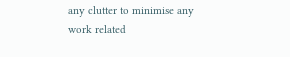any clutter to minimise any work related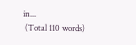in...
 (Total 110 words)